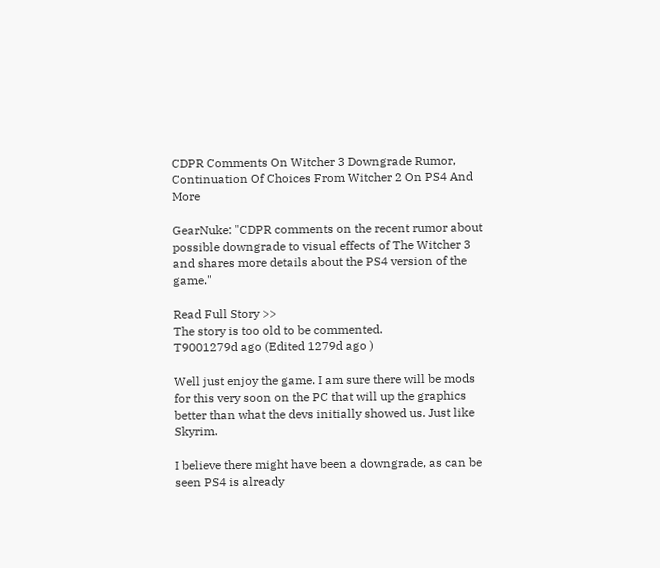CDPR Comments On Witcher 3 Downgrade Rumor, Continuation Of Choices From Witcher 2 On PS4 And More

GearNuke: "CDPR comments on the recent rumor about possible downgrade to visual effects of The Witcher 3 and shares more details about the PS4 version of the game."

Read Full Story >>
The story is too old to be commented.
T9001279d ago (Edited 1279d ago )

Well just enjoy the game. I am sure there will be mods for this very soon on the PC that will up the graphics better than what the devs initially showed us. Just like Skyrim.

I believe there might have been a downgrade, as can be seen PS4 is already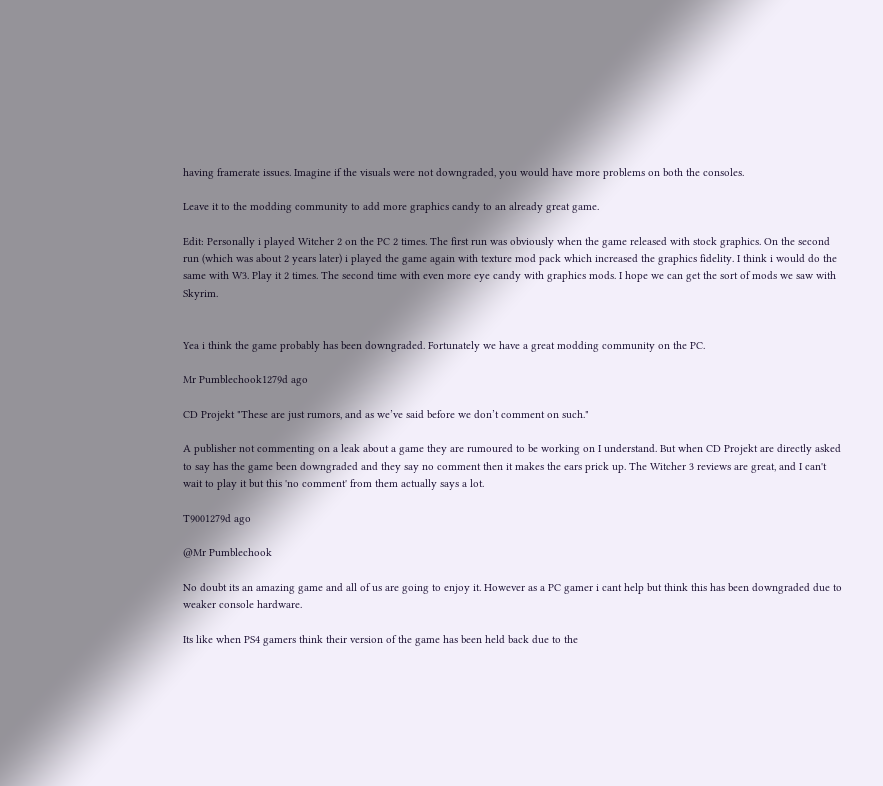having framerate issues. Imagine if the visuals were not downgraded, you would have more problems on both the consoles.

Leave it to the modding community to add more graphics candy to an already great game.

Edit: Personally i played Witcher 2 on the PC 2 times. The first run was obviously when the game released with stock graphics. On the second run (which was about 2 years later) i played the game again with texture mod pack which increased the graphics fidelity. I think i would do the same with W3. Play it 2 times. The second time with even more eye candy with graphics mods. I hope we can get the sort of mods we saw with Skyrim.


Yea i think the game probably has been downgraded. Fortunately we have a great modding community on the PC.

Mr Pumblechook1279d ago

CD Projekt "These are just rumors, and as we’ve said before we don’t comment on such."

A publisher not commenting on a leak about a game they are rumoured to be working on I understand. But when CD Projekt are directly asked to say has the game been downgraded and they say no comment then it makes the ears prick up. The Witcher 3 reviews are great, and I can't wait to play it but this 'no comment' from them actually says a lot.

T9001279d ago

@Mr Pumblechook

No doubt its an amazing game and all of us are going to enjoy it. However as a PC gamer i cant help but think this has been downgraded due to weaker console hardware.

Its like when PS4 gamers think their version of the game has been held back due to the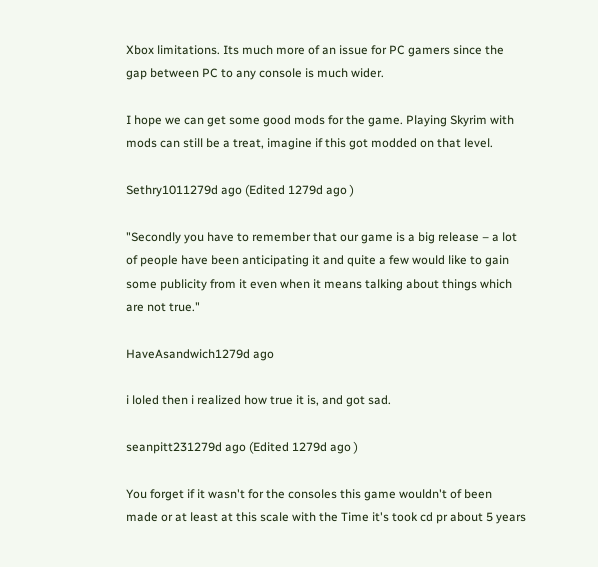Xbox limitations. Its much more of an issue for PC gamers since the gap between PC to any console is much wider.

I hope we can get some good mods for the game. Playing Skyrim with mods can still be a treat, imagine if this got modded on that level.

Sethry1011279d ago (Edited 1279d ago )

"Secondly you have to remember that our game is a big release – a lot of people have been anticipating it and quite a few would like to gain some publicity from it even when it means talking about things which are not true."

HaveAsandwich1279d ago

i loled then i realized how true it is, and got sad.

seanpitt231279d ago (Edited 1279d ago )

You forget if it wasn't for the consoles this game wouldn't of been made or at least at this scale with the Time it's took cd pr about 5 years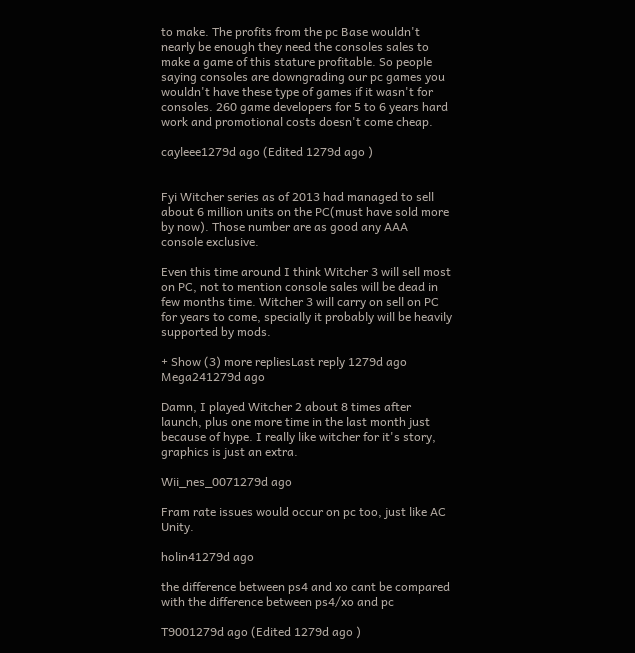to make. The profits from the pc Base wouldn't nearly be enough they need the consoles sales to make a game of this stature profitable. So people saying consoles are downgrading our pc games you wouldn't have these type of games if it wasn't for consoles. 260 game developers for 5 to 6 years hard work and promotional costs doesn't come cheap.

cayleee1279d ago (Edited 1279d ago )


Fyi Witcher series as of 2013 had managed to sell about 6 million units on the PC(must have sold more by now). Those number are as good any AAA console exclusive.

Even this time around I think Witcher 3 will sell most on PC, not to mention console sales will be dead in few months time. Witcher 3 will carry on sell on PC for years to come, specially it probably will be heavily supported by mods.

+ Show (3) more repliesLast reply 1279d ago
Mega241279d ago

Damn, I played Witcher 2 about 8 times after launch, plus one more time in the last month just because of hype. I really like witcher for it's story, graphics is just an extra.

Wii_nes_0071279d ago

Fram rate issues would occur on pc too, just like AC Unity.

holin41279d ago

the difference between ps4 and xo cant be compared with the difference between ps4/xo and pc

T9001279d ago (Edited 1279d ago )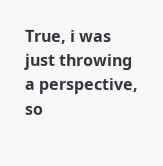True, i was just throwing a perspective, so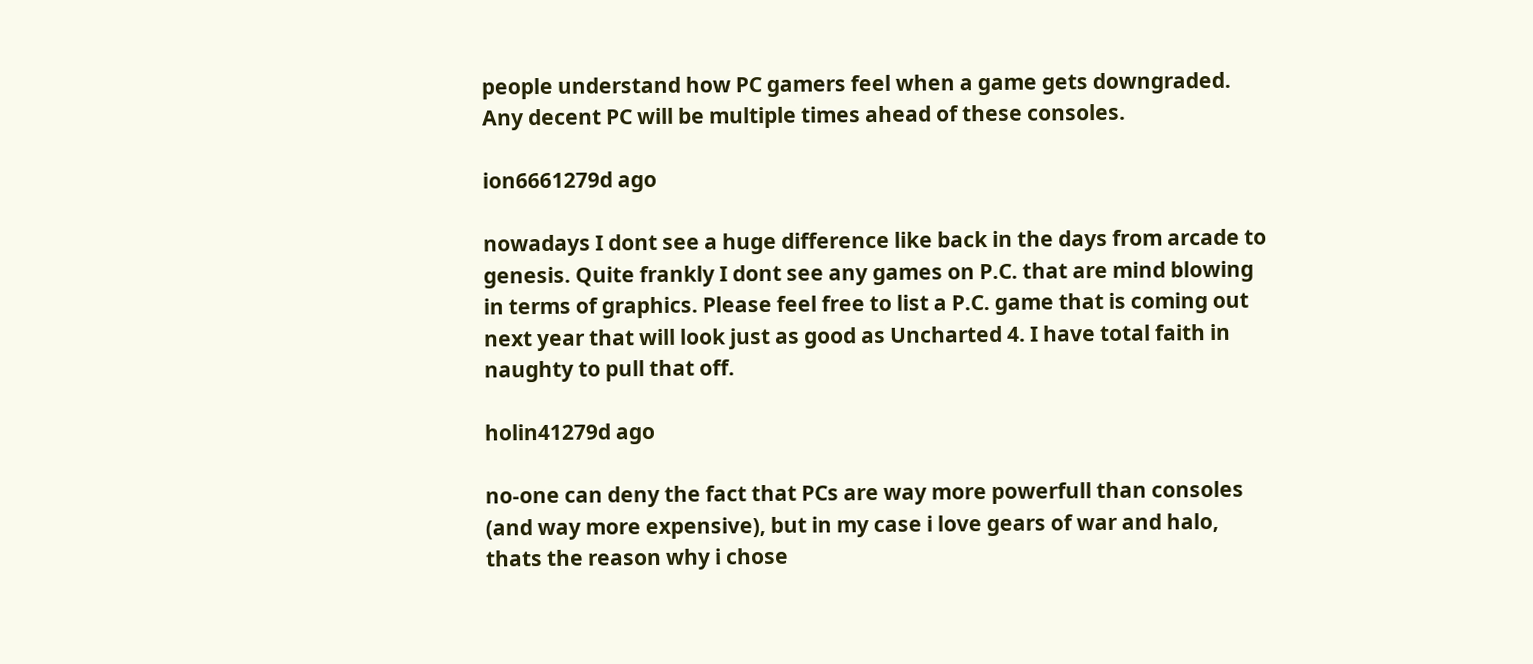people understand how PC gamers feel when a game gets downgraded. Any decent PC will be multiple times ahead of these consoles.

ion6661279d ago

nowadays I dont see a huge difference like back in the days from arcade to genesis. Quite frankly I dont see any games on P.C. that are mind blowing in terms of graphics. Please feel free to list a P.C. game that is coming out next year that will look just as good as Uncharted 4. I have total faith in naughty to pull that off.

holin41279d ago

no-one can deny the fact that PCs are way more powerfull than consoles (and way more expensive), but in my case i love gears of war and halo, thats the reason why i chose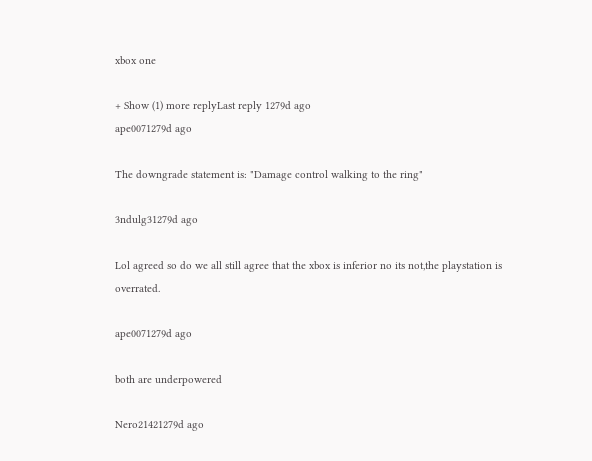xbox one

+ Show (1) more replyLast reply 1279d ago
ape0071279d ago

The downgrade statement is: "Damage control walking to the ring"

3ndulg31279d ago

Lol agreed so do we all still agree that the xbox is inferior no its not,the playstation is overrated.

ape0071279d ago

both are underpowered

Nero21421279d ago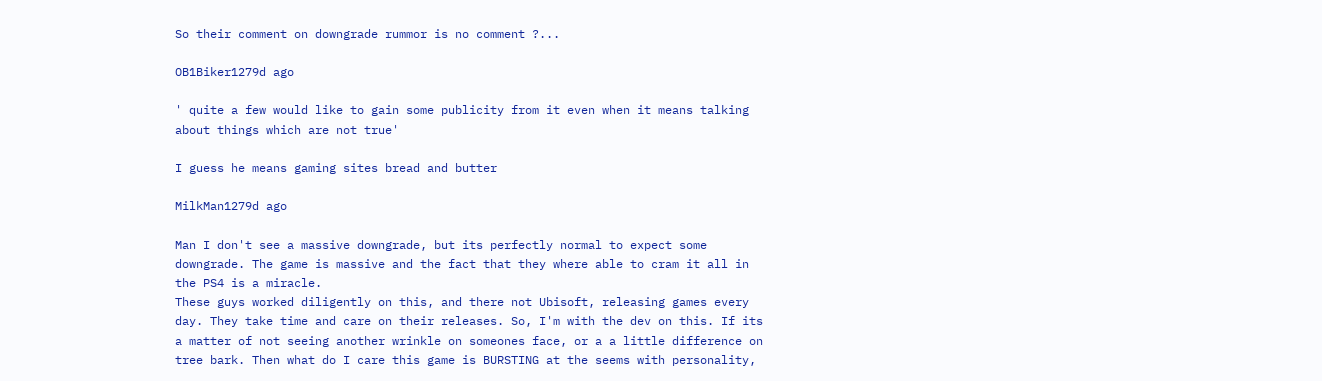So their comment on downgrade rummor is no comment ?...

OB1Biker1279d ago

' quite a few would like to gain some publicity from it even when it means talking about things which are not true'

I guess he means gaming sites bread and butter

MilkMan1279d ago

Man I don't see a massive downgrade, but its perfectly normal to expect some downgrade. The game is massive and the fact that they where able to cram it all in the PS4 is a miracle.
These guys worked diligently on this, and there not Ubisoft, releasing games every day. They take time and care on their releases. So, I'm with the dev on this. If its a matter of not seeing another wrinkle on someones face, or a a little difference on tree bark. Then what do I care this game is BURSTING at the seems with personality,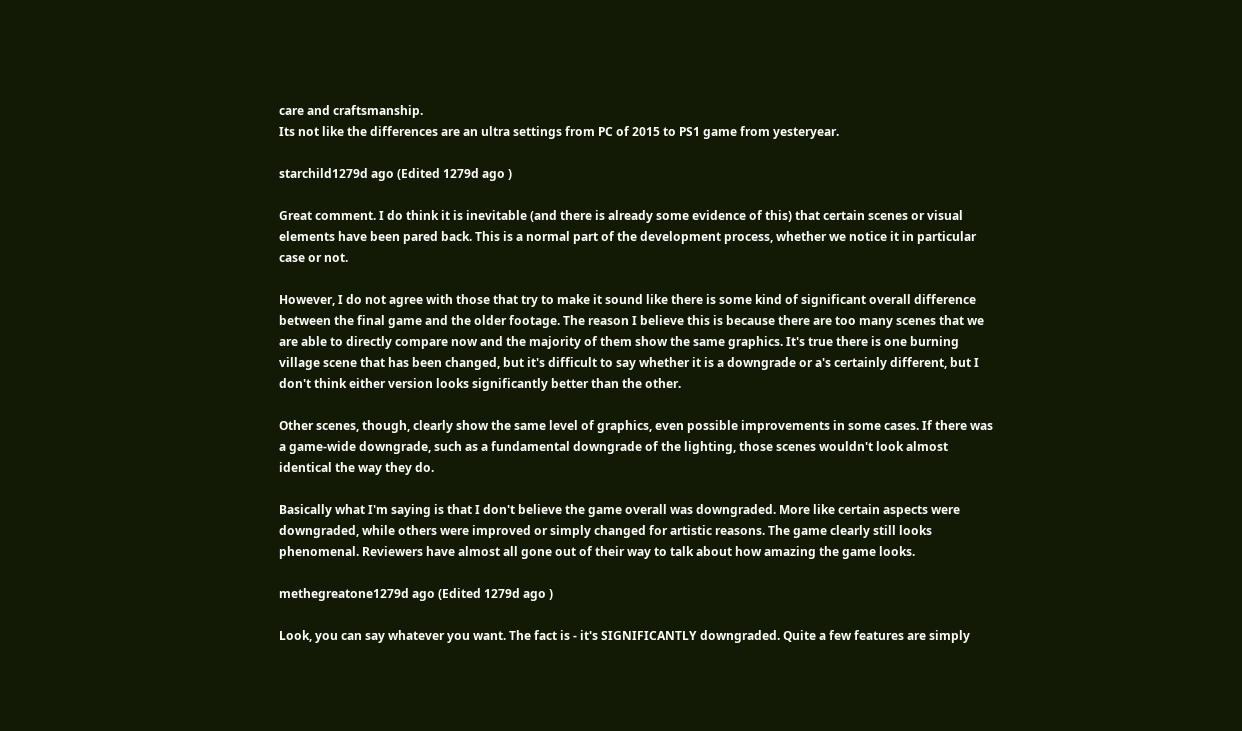care and craftsmanship.
Its not like the differences are an ultra settings from PC of 2015 to PS1 game from yesteryear.

starchild1279d ago (Edited 1279d ago )

Great comment. I do think it is inevitable (and there is already some evidence of this) that certain scenes or visual elements have been pared back. This is a normal part of the development process, whether we notice it in particular case or not.

However, I do not agree with those that try to make it sound like there is some kind of significant overall difference between the final game and the older footage. The reason I believe this is because there are too many scenes that we are able to directly compare now and the majority of them show the same graphics. It's true there is one burning village scene that has been changed, but it's difficult to say whether it is a downgrade or a's certainly different, but I don't think either version looks significantly better than the other.

Other scenes, though, clearly show the same level of graphics, even possible improvements in some cases. If there was a game-wide downgrade, such as a fundamental downgrade of the lighting, those scenes wouldn't look almost identical the way they do.

Basically what I'm saying is that I don't believe the game overall was downgraded. More like certain aspects were downgraded, while others were improved or simply changed for artistic reasons. The game clearly still looks phenomenal. Reviewers have almost all gone out of their way to talk about how amazing the game looks.

methegreatone1279d ago (Edited 1279d ago )

Look, you can say whatever you want. The fact is - it's SIGNIFICANTLY downgraded. Quite a few features are simply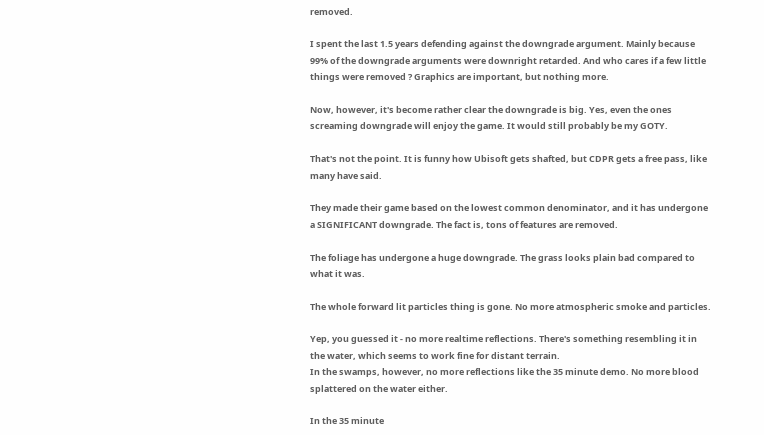removed.

I spent the last 1.5 years defending against the downgrade argument. Mainly because 99% of the downgrade arguments were downright retarded. And who cares if a few little things were removed ? Graphics are important, but nothing more.

Now, however, it's become rather clear the downgrade is big. Yes, even the ones screaming downgrade will enjoy the game. It would still probably be my GOTY.

That's not the point. It is funny how Ubisoft gets shafted, but CDPR gets a free pass, like many have said.

They made their game based on the lowest common denominator, and it has undergone a SIGNIFICANT downgrade. The fact is, tons of features are removed.

The foliage has undergone a huge downgrade. The grass looks plain bad compared to what it was.

The whole forward lit particles thing is gone. No more atmospheric smoke and particles.

Yep, you guessed it - no more realtime reflections. There's something resembling it in the water, which seems to work fine for distant terrain.
In the swamps, however, no more reflections like the 35 minute demo. No more blood splattered on the water either.

In the 35 minute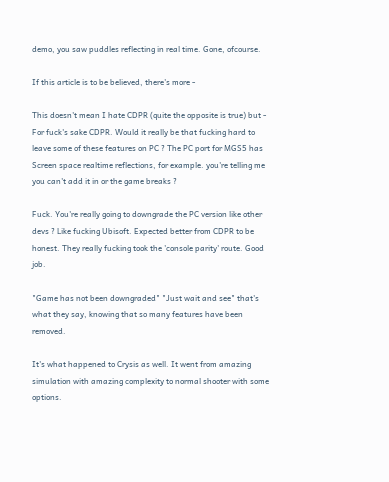demo, you saw puddles reflecting in real time. Gone, ofcourse.

If this article is to be believed, there's more -

This doesn't mean I hate CDPR (quite the opposite is true) but - For fuck's sake CDPR. Would it really be that fucking hard to leave some of these features on PC ? The PC port for MGS5 has Screen space realtime reflections, for example. you're telling me you can't add it in or the game breaks ?

Fuck. You're really going to downgrade the PC version like other devs ? Like fucking Ubisoft. Expected better from CDPR to be honest. They really fucking took the 'console parity' route. Good job.

"Game has not been downgraded" "Just wait and see" that's what they say, knowing that so many features have been removed.

It's what happened to Crysis as well. It went from amazing simulation with amazing complexity to normal shooter with some options.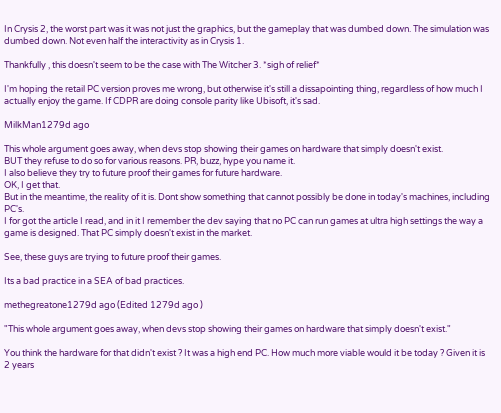In Crysis 2, the worst part was it was not just the graphics, but the gameplay that was dumbed down. The simulation was dumbed down. Not even half the interactivity as in Crysis 1.

Thankfully , this doesn't seem to be the case with The Witcher 3. *sigh of relief*

I'm hoping the retail PC version proves me wrong, but otherwise it's still a dissapointing thing, regardless of how much I actually enjoy the game. If CDPR are doing console parity like Ubisoft, it's sad.

MilkMan1279d ago

This whole argument goes away, when devs stop showing their games on hardware that simply doesn't exist.
BUT they refuse to do so for various reasons. PR, buzz, hype you name it.
I also believe they try to future proof their games for future hardware.
OK, I get that.
But in the meantime, the reality of it is. Dont show something that cannot possibly be done in today's machines, including PC's.
I for got the article I read, and in it I remember the dev saying that no PC can run games at ultra high settings the way a game is designed. That PC simply doesn't exist in the market.

See, these guys are trying to future proof their games.

Its a bad practice in a SEA of bad practices.

methegreatone1279d ago (Edited 1279d ago )

"This whole argument goes away, when devs stop showing their games on hardware that simply doesn't exist."

You think the hardware for that didn't exist ? It was a high end PC. How much more viable would it be today ? Given it is 2 years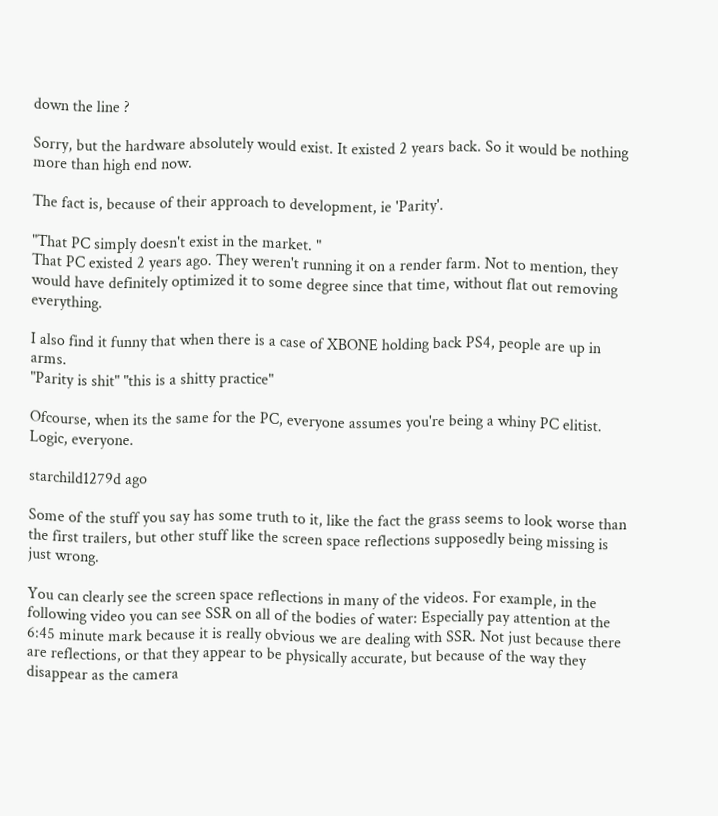down the line ?

Sorry, but the hardware absolutely would exist. It existed 2 years back. So it would be nothing more than high end now.

The fact is, because of their approach to development, ie 'Parity'.

"That PC simply doesn't exist in the market. "
That PC existed 2 years ago. They weren't running it on a render farm. Not to mention, they would have definitely optimized it to some degree since that time, without flat out removing everything.

I also find it funny that when there is a case of XBONE holding back PS4, people are up in arms.
"Parity is shit" "this is a shitty practice"

Ofcourse, when its the same for the PC, everyone assumes you're being a whiny PC elitist. Logic, everyone.

starchild1279d ago

Some of the stuff you say has some truth to it, like the fact the grass seems to look worse than the first trailers, but other stuff like the screen space reflections supposedly being missing is just wrong.

You can clearly see the screen space reflections in many of the videos. For example, in the following video you can see SSR on all of the bodies of water: Especially pay attention at the 6:45 minute mark because it is really obvious we are dealing with SSR. Not just because there are reflections, or that they appear to be physically accurate, but because of the way they disappear as the camera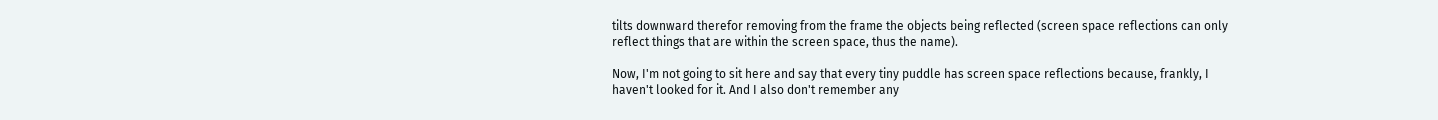tilts downward therefor removing from the frame the objects being reflected (screen space reflections can only reflect things that are within the screen space, thus the name).

Now, I'm not going to sit here and say that every tiny puddle has screen space reflections because, frankly, I haven't looked for it. And I also don't remember any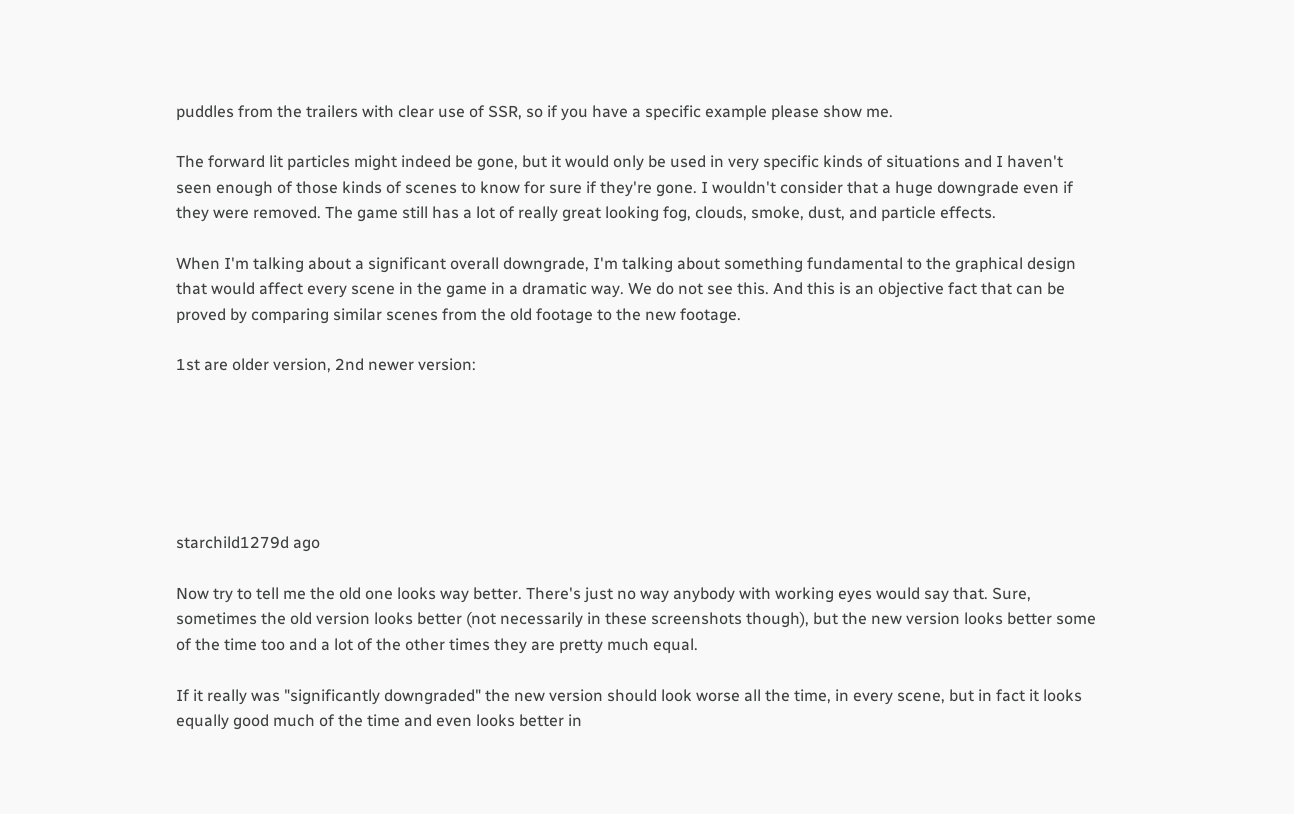puddles from the trailers with clear use of SSR, so if you have a specific example please show me.

The forward lit particles might indeed be gone, but it would only be used in very specific kinds of situations and I haven't seen enough of those kinds of scenes to know for sure if they're gone. I wouldn't consider that a huge downgrade even if they were removed. The game still has a lot of really great looking fog, clouds, smoke, dust, and particle effects.

When I'm talking about a significant overall downgrade, I'm talking about something fundamental to the graphical design that would affect every scene in the game in a dramatic way. We do not see this. And this is an objective fact that can be proved by comparing similar scenes from the old footage to the new footage.

1st are older version, 2nd newer version:






starchild1279d ago

Now try to tell me the old one looks way better. There's just no way anybody with working eyes would say that. Sure, sometimes the old version looks better (not necessarily in these screenshots though), but the new version looks better some of the time too and a lot of the other times they are pretty much equal.

If it really was "significantly downgraded" the new version should look worse all the time, in every scene, but in fact it looks equally good much of the time and even looks better in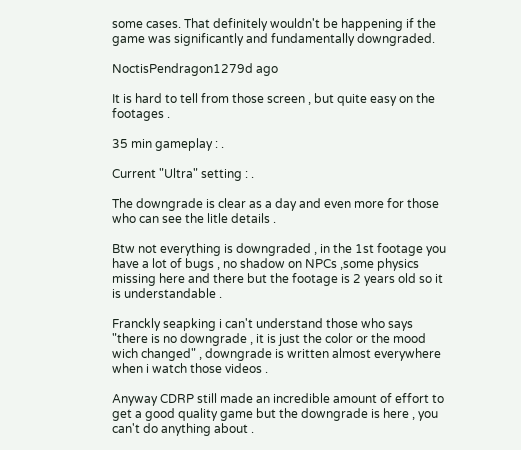some cases. That definitely wouldn't be happening if the game was significantly and fundamentally downgraded.

NoctisPendragon1279d ago

It is hard to tell from those screen , but quite easy on the footages .

35 min gameplay : .

Current "Ultra" setting : .

The downgrade is clear as a day and even more for those who can see the litle details .

Btw not everything is downgraded , in the 1st footage you have a lot of bugs , no shadow on NPCs ,some physics missing here and there but the footage is 2 years old so it is understandable .

Franckly seapking i can't understand those who says "there is no downgrade , it is just the color or the mood wich changed" , downgrade is written almost everywhere when i watch those videos .

Anyway CDRP still made an incredible amount of effort to get a good quality game but the downgrade is here , you can't do anything about .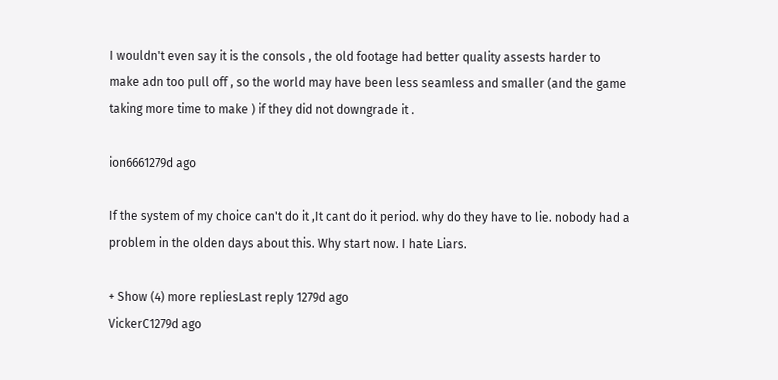I wouldn't even say it is the consols , the old footage had better quality assests harder to make adn too pull off , so the world may have been less seamless and smaller (and the game taking more time to make ) if they did not downgrade it .

ion6661279d ago

If the system of my choice can't do it ,It cant do it period. why do they have to lie. nobody had a problem in the olden days about this. Why start now. I hate Liars.

+ Show (4) more repliesLast reply 1279d ago
VickerC1279d ago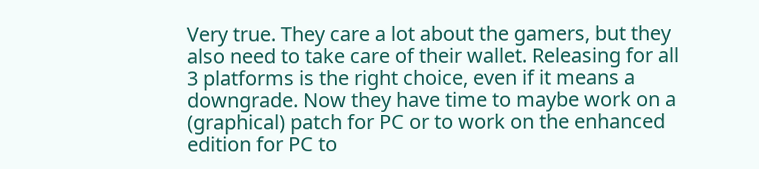Very true. They care a lot about the gamers, but they also need to take care of their wallet. Releasing for all 3 platforms is the right choice, even if it means a downgrade. Now they have time to maybe work on a (graphical) patch for PC or to work on the enhanced edition for PC to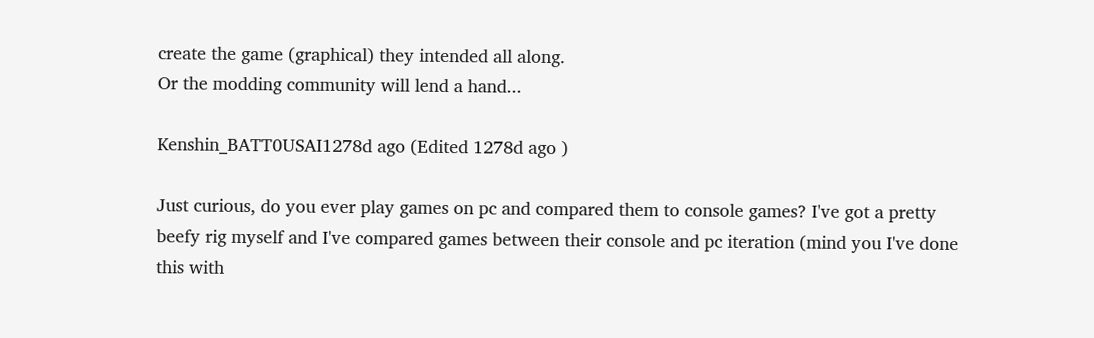create the game (graphical) they intended all along.
Or the modding community will lend a hand...

Kenshin_BATT0USAI1278d ago (Edited 1278d ago )

Just curious, do you ever play games on pc and compared them to console games? I've got a pretty beefy rig myself and I've compared games between their console and pc iteration (mind you I've done this with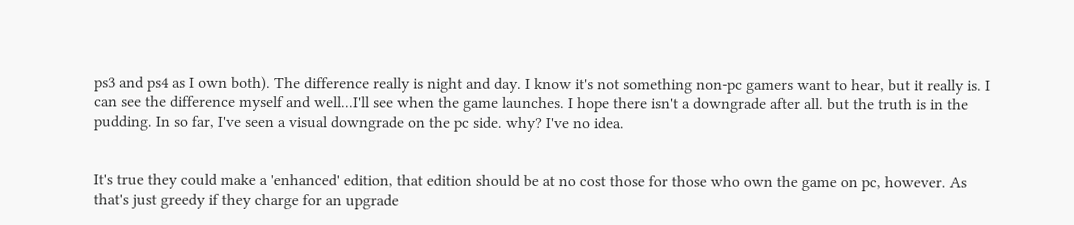ps3 and ps4 as I own both). The difference really is night and day. I know it's not something non-pc gamers want to hear, but it really is. I can see the difference myself and well...I'll see when the game launches. I hope there isn't a downgrade after all. but the truth is in the pudding. In so far, I've seen a visual downgrade on the pc side. why? I've no idea.


It's true they could make a 'enhanced' edition, that edition should be at no cost those for those who own the game on pc, however. As that's just greedy if they charge for an upgrade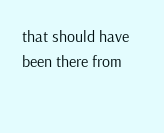that should have been there from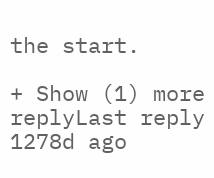the start.

+ Show (1) more replyLast reply 1278d ago